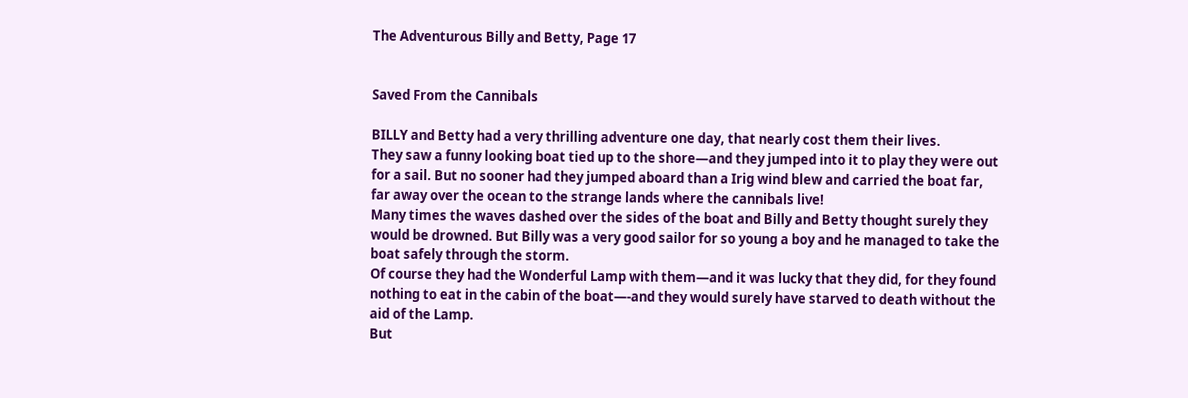The Adventurous Billy and Betty, Page 17


Saved From the Cannibals

BILLY and Betty had a very thrilling adventure one day, that nearly cost them their lives.
They saw a funny looking boat tied up to the shore—and they jumped into it to play they were out for a sail. But no sooner had they jumped aboard than a Irig wind blew and carried the boat far, far away over the ocean to the strange lands where the cannibals live!
Many times the waves dashed over the sides of the boat and Billy and Betty thought surely they would be drowned. But Billy was a very good sailor for so young a boy and he managed to take the boat safely through the storm.
Of course they had the Wonderful Lamp with them—and it was lucky that they did, for they found nothing to eat in the cabin of the boat—-and they would surely have starved to death without the aid of the Lamp.
But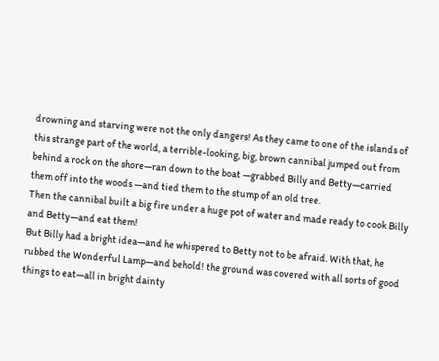drowning and starving were not the only dangers! As they came to one of the islands of this strange part of the world, a terrible-looking, big, brown cannibal jumped out from behind a rock on the shore—ran down to the boat —grabbed Billy and Betty—carried them off into the woods —and tied them to the stump of an old tree.
Then the cannibal built a big fire under a huge pot of water and made ready to cook Billy and Betty—and eat them!
But Billy had a bright idea—and he whispered to Betty not to be afraid. With that, he rubbed the Wonderful Lamp—and behold! the ground was covered with all sorts of good things to eat—all in bright dainty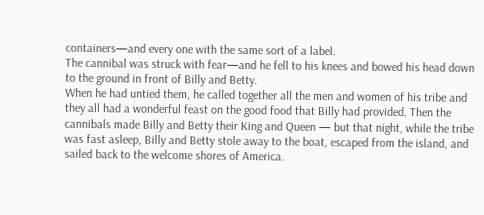containers—and every one with the same sort of a label.
The cannibal was struck with fear—and he fell to his knees and bowed his head down to the ground in front of Billy and Betty.
When he had untied them, he called together all the men and women of his tribe and they all had a wonderful feast on the good food that Billy had provided. Then the cannibals made Billy and Betty their King and Queen — but that night, while the tribe was fast asleep, Billy and Betty stole away to the boat, escaped from the island, and sailed back to the welcome shores of America.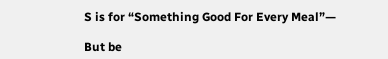S is for “Something Good For Every Meal”—

But be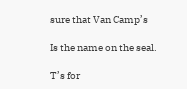sure that Van Camp’s

Is the name on the seal.

T’s for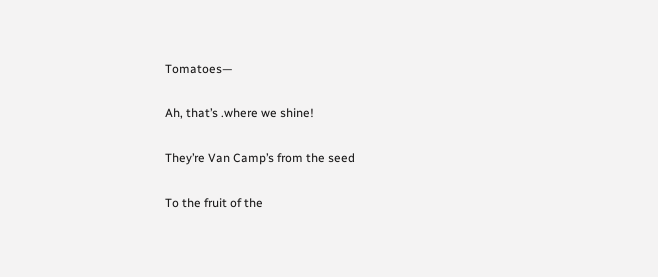Tomatoes—

Ah, that’s .where we shine!

They’re Van Camp’s from the seed

To the fruit of the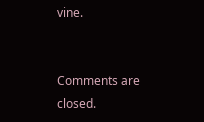vine.


Comments are closed.